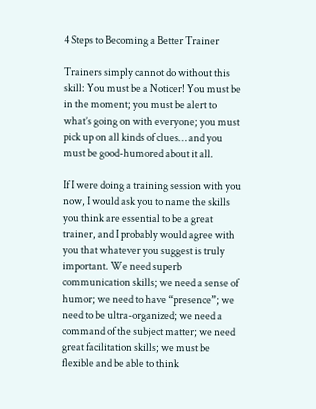4 Steps to Becoming a Better Trainer

Trainers simply cannot do without this skill: You must be a Noticer! You must be in the moment; you must be alert to what’s going on with everyone; you must pick up on all kinds of clues… and you must be good-humored about it all.

If I were doing a training session with you now, I would ask you to name the skills you think are essential to be a great trainer, and I probably would agree with you that whatever you suggest is truly important. We need superb communication skills; we need a sense of humor; we need to have “presence”; we need to be ultra-organized; we need a command of the subject matter; we need great facilitation skills; we must be flexible and be able to think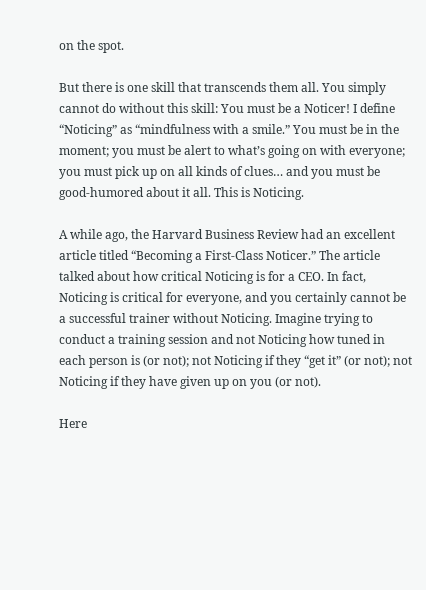on the spot.

But there is one skill that transcends them all. You simply cannot do without this skill: You must be a Noticer! I define “Noticing” as “mindfulness with a smile.” You must be in the moment; you must be alert to what’s going on with everyone; you must pick up on all kinds of clues… and you must be good-humored about it all. This is Noticing.

A while ago, the Harvard Business Review had an excellent article titled “Becoming a First-Class Noticer.” The article talked about how critical Noticing is for a CEO. In fact, Noticing is critical for everyone, and you certainly cannot be a successful trainer without Noticing. Imagine trying to conduct a training session and not Noticing how tuned in each person is (or not); not Noticing if they “get it” (or not); not Noticing if they have given up on you (or not).

Here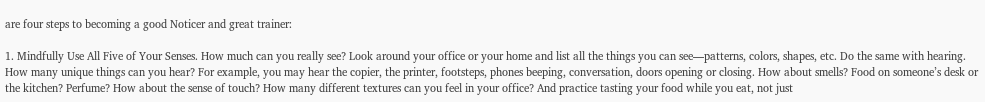are four steps to becoming a good Noticer and great trainer:

1. Mindfully Use All Five of Your Senses. How much can you really see? Look around your office or your home and list all the things you can see—patterns, colors, shapes, etc. Do the same with hearing. How many unique things can you hear? For example, you may hear the copier, the printer, footsteps, phones beeping, conversation, doors opening or closing. How about smells? Food on someone’s desk or the kitchen? Perfume? How about the sense of touch? How many different textures can you feel in your office? And practice tasting your food while you eat, not just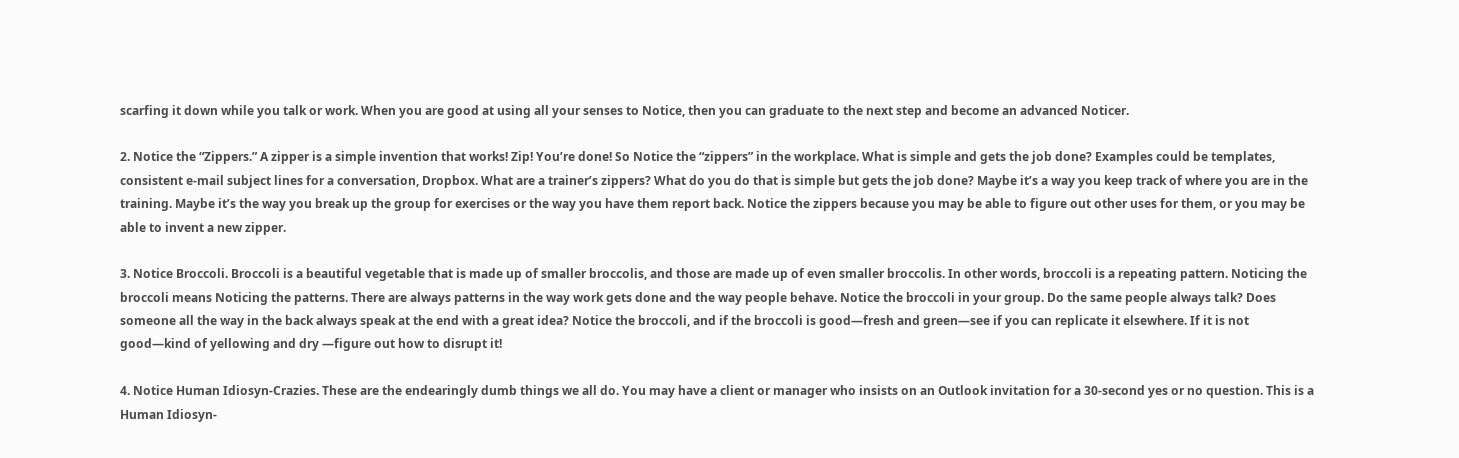scarfing it down while you talk or work. When you are good at using all your senses to Notice, then you can graduate to the next step and become an advanced Noticer.

2. Notice the “Zippers.” A zipper is a simple invention that works! Zip! You’re done! So Notice the “zippers” in the workplace. What is simple and gets the job done? Examples could be templates, consistent e-mail subject lines for a conversation, Dropbox. What are a trainer’s zippers? What do you do that is simple but gets the job done? Maybe it’s a way you keep track of where you are in the training. Maybe it’s the way you break up the group for exercises or the way you have them report back. Notice the zippers because you may be able to figure out other uses for them, or you may be able to invent a new zipper.

3. Notice Broccoli. Broccoli is a beautiful vegetable that is made up of smaller broccolis, and those are made up of even smaller broccolis. In other words, broccoli is a repeating pattern. Noticing the broccoli means Noticing the patterns. There are always patterns in the way work gets done and the way people behave. Notice the broccoli in your group. Do the same people always talk? Does someone all the way in the back always speak at the end with a great idea? Notice the broccoli, and if the broccoli is good—fresh and green—see if you can replicate it elsewhere. If it is not good—kind of yellowing and dry —figure out how to disrupt it!

4. Notice Human Idiosyn-Crazies. These are the endearingly dumb things we all do. You may have a client or manager who insists on an Outlook invitation for a 30-second yes or no question. This is a Human Idiosyn-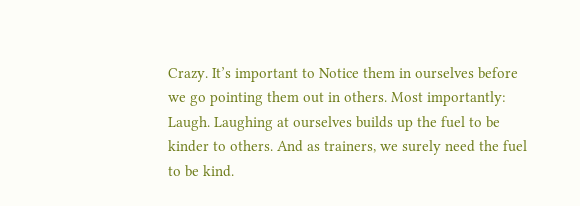Crazy. It’s important to Notice them in ourselves before we go pointing them out in others. Most importantly: Laugh. Laughing at ourselves builds up the fuel to be kinder to others. And as trainers, we surely need the fuel to be kind.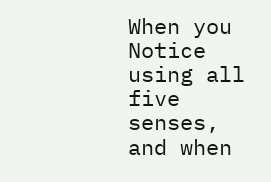When you Notice using all five senses, and when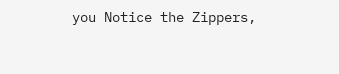you Notice the Zippers,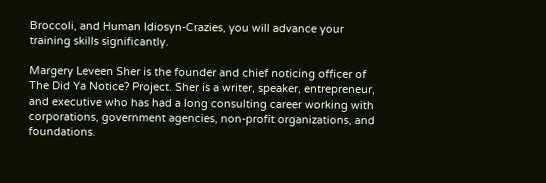Broccoli, and Human Idiosyn-Crazies, you will advance your training skills significantly.

Margery Leveen Sher is the founder and chief noticing officer of The Did Ya Notice? Project. Sher is a writer, speaker, entrepreneur, and executive who has had a long consulting career working with corporations, government agencies, non-profit organizations, and foundations.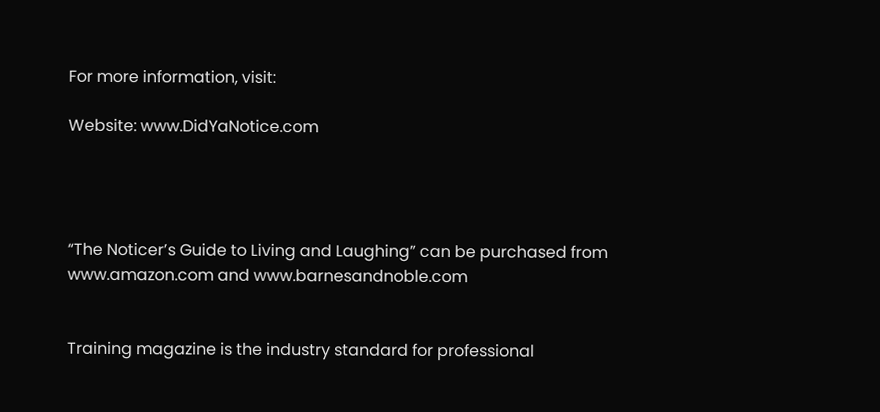For more information, visit:

Website: www.DidYaNotice.com




“The Noticer’s Guide to Living and Laughing” can be purchased from www.amazon.com and www.barnesandnoble.com


Training magazine is the industry standard for professional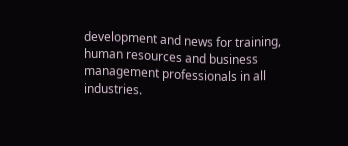development and news for training, human resources and business management professionals in all industries.